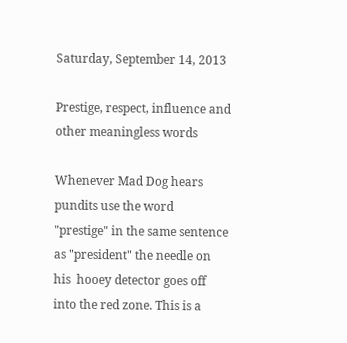Saturday, September 14, 2013

Prestige, respect, influence and other meaningless words

Whenever Mad Dog hears pundits use the word "prestige" in the same sentence as "president" the needle on his  hooey detector goes off into the red zone. This is a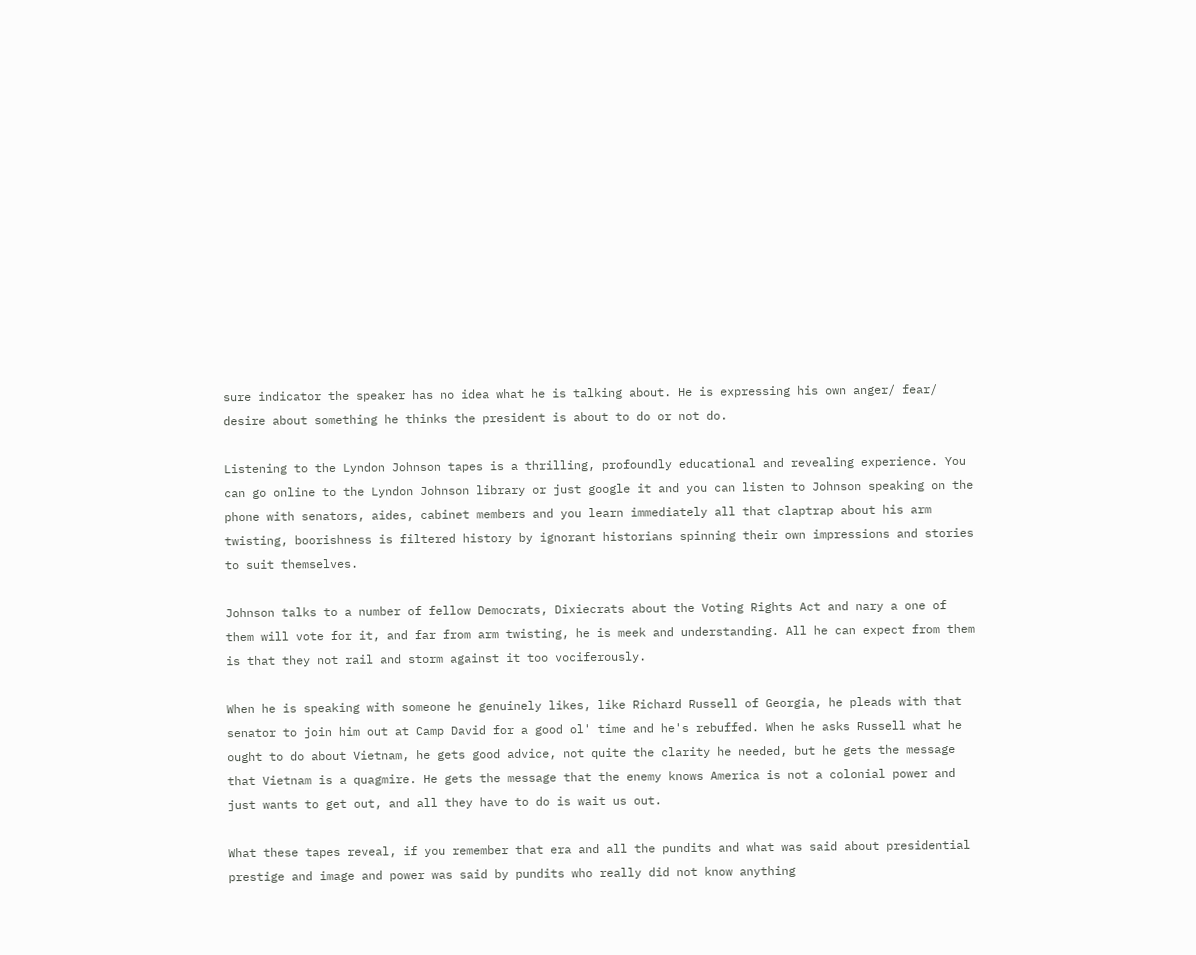sure indicator the speaker has no idea what he is talking about. He is expressing his own anger/ fear/ desire about something he thinks the president is about to do or not do.

Listening to the Lyndon Johnson tapes is a thrilling, profoundly educational and revealing experience. You can go online to the Lyndon Johnson library or just google it and you can listen to Johnson speaking on the phone with senators, aides, cabinet members and you learn immediately all that claptrap about his arm twisting, boorishness is filtered history by ignorant historians spinning their own impressions and stories to suit themselves.

Johnson talks to a number of fellow Democrats, Dixiecrats about the Voting Rights Act and nary a one of them will vote for it, and far from arm twisting, he is meek and understanding. All he can expect from them is that they not rail and storm against it too vociferously.

When he is speaking with someone he genuinely likes, like Richard Russell of Georgia, he pleads with that senator to join him out at Camp David for a good ol' time and he's rebuffed. When he asks Russell what he ought to do about Vietnam, he gets good advice, not quite the clarity he needed, but he gets the message that Vietnam is a quagmire. He gets the message that the enemy knows America is not a colonial power and just wants to get out, and all they have to do is wait us out.

What these tapes reveal, if you remember that era and all the pundits and what was said about presidential prestige and image and power was said by pundits who really did not know anything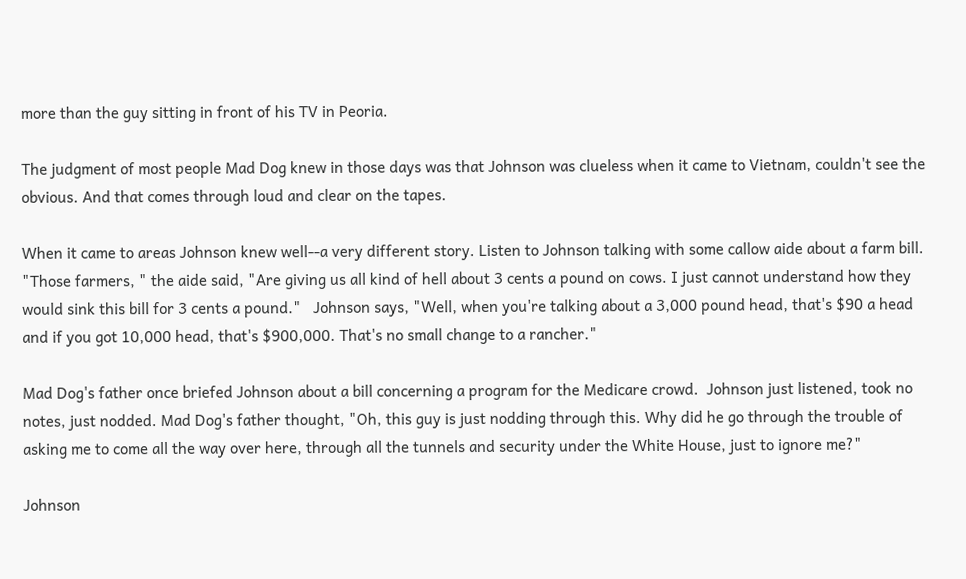more than the guy sitting in front of his TV in Peoria.

The judgment of most people Mad Dog knew in those days was that Johnson was clueless when it came to Vietnam, couldn't see the obvious. And that comes through loud and clear on the tapes.

When it came to areas Johnson knew well--a very different story. Listen to Johnson talking with some callow aide about a farm bill. "Those farmers, " the aide said, "Are giving us all kind of hell about 3 cents a pound on cows. I just cannot understand how they would sink this bill for 3 cents a pound."   Johnson says, "Well, when you're talking about a 3,000 pound head, that's $90 a head and if you got 10,000 head, that's $900,000. That's no small change to a rancher."

Mad Dog's father once briefed Johnson about a bill concerning a program for the Medicare crowd.  Johnson just listened, took no notes, just nodded. Mad Dog's father thought, "Oh, this guy is just nodding through this. Why did he go through the trouble of asking me to come all the way over here, through all the tunnels and security under the White House, just to ignore me?"

Johnson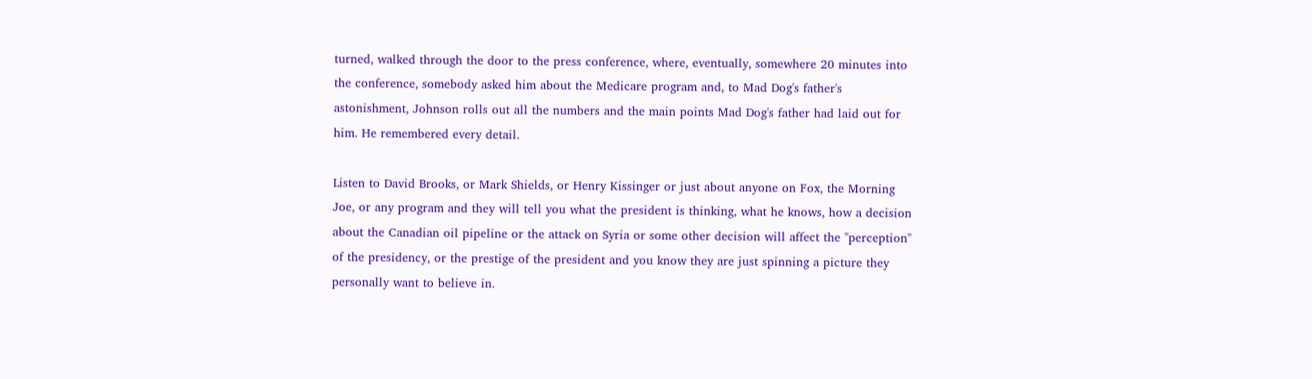turned, walked through the door to the press conference, where, eventually, somewhere 20 minutes into the conference, somebody asked him about the Medicare program and, to Mad Dog's father's astonishment, Johnson rolls out all the numbers and the main points Mad Dog's father had laid out for him. He remembered every detail.

Listen to David Brooks, or Mark Shields, or Henry Kissinger or just about anyone on Fox, the Morning Joe, or any program and they will tell you what the president is thinking, what he knows, how a decision about the Canadian oil pipeline or the attack on Syria or some other decision will affect the "perception" of the presidency, or the prestige of the president and you know they are just spinning a picture they personally want to believe in.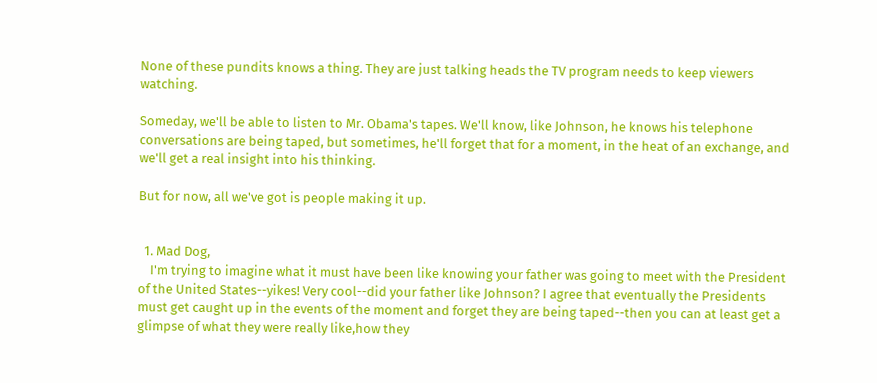None of these pundits knows a thing. They are just talking heads the TV program needs to keep viewers watching.

Someday, we'll be able to listen to Mr. Obama's tapes. We'll know, like Johnson, he knows his telephone conversations are being taped, but sometimes, he'll forget that for a moment, in the heat of an exchange, and we'll get a real insight into his thinking.

But for now, all we've got is people making it up.


  1. Mad Dog,
    I'm trying to imagine what it must have been like knowing your father was going to meet with the President of the United States--yikes! Very cool--did your father like Johnson? I agree that eventually the Presidents must get caught up in the events of the moment and forget they are being taped--then you can at least get a glimpse of what they were really like,how they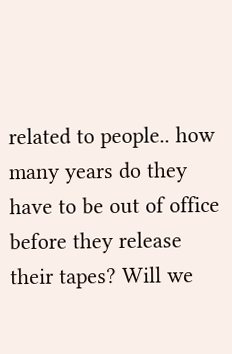related to people.. how many years do they have to be out of office before they release their tapes? Will we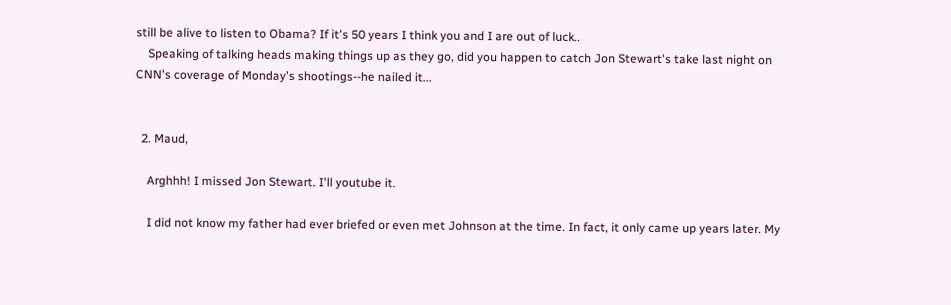still be alive to listen to Obama? If it's 50 years I think you and I are out of luck..
    Speaking of talking heads making things up as they go, did you happen to catch Jon Stewart's take last night on CNN's coverage of Monday's shootings--he nailed it...


  2. Maud,

    Arghhh! I missed Jon Stewart. I'll youtube it.

    I did not know my father had ever briefed or even met Johnson at the time. In fact, it only came up years later. My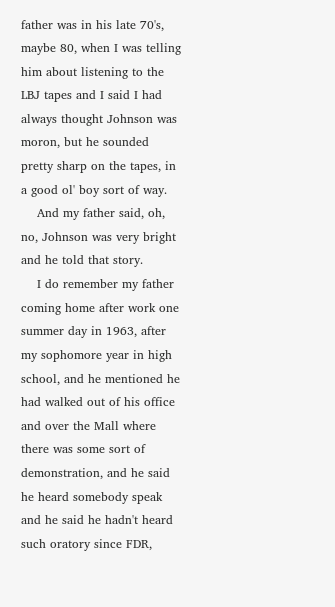father was in his late 70's, maybe 80, when I was telling him about listening to the LBJ tapes and I said I had always thought Johnson was moron, but he sounded pretty sharp on the tapes, in a good ol' boy sort of way.
    And my father said, oh, no, Johnson was very bright and he told that story.
    I do remember my father coming home after work one summer day in 1963, after my sophomore year in high school, and he mentioned he had walked out of his office and over the Mall where there was some sort of demonstration, and he said he heard somebody speak and he said he hadn't heard such oratory since FDR,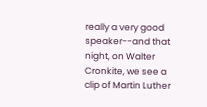really a very good speaker--and that night, on Walter Cronkite, we see a clip of Martin Luther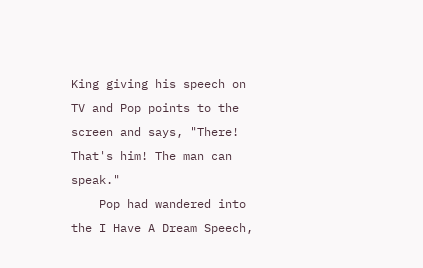King giving his speech on TV and Pop points to the screen and says, "There! That's him! The man can speak."
    Pop had wandered into the I Have A Dream Speech,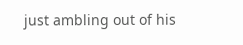just ambling out of his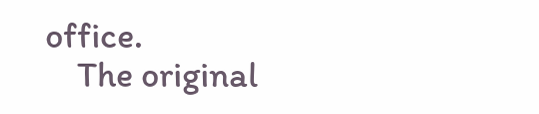office.
    The original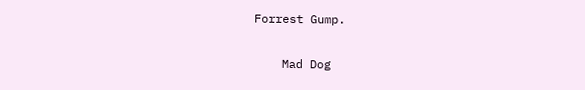Forrest Gump.

    Mad Dog